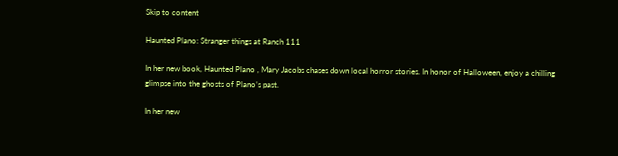Skip to content

Haunted Plano: Stranger things at Ranch 111

In her new book, Haunted Plano , Mary Jacobs chases down local horror stories. In honor of Halloween, enjoy a chilling glimpse into the ghosts of Plano’s past.

In her new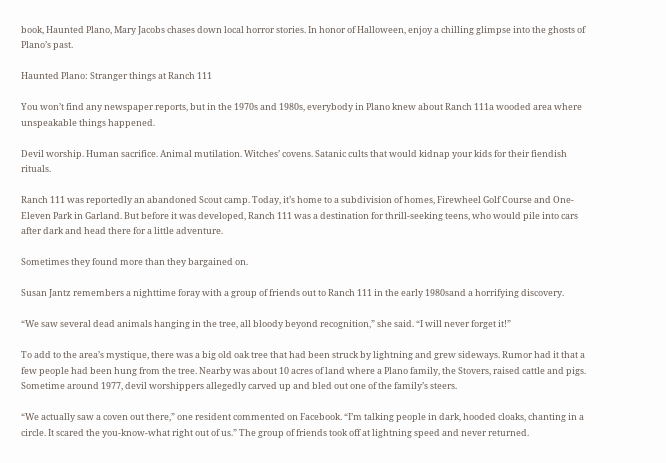book, Haunted Plano, Mary Jacobs chases down local horror stories. In honor of Halloween, enjoy a chilling glimpse into the ghosts of Plano’s past.

Haunted Plano: Stranger things at Ranch 111

You won’t find any newspaper reports, but in the 1970s and 1980s, everybody in Plano knew about Ranch 111a wooded area where unspeakable things happened.

Devil worship. Human sacrifice. Animal mutilation. Witches’ covens. Satanic cults that would kidnap your kids for their fiendish rituals.

Ranch 111 was reportedly an abandoned Scout camp. Today, it’s home to a subdivision of homes, Firewheel Golf Course and One-Eleven Park in Garland. But before it was developed, Ranch 111 was a destination for thrill-seeking teens, who would pile into cars after dark and head there for a little adventure.

Sometimes they found more than they bargained on.

Susan Jantz remembers a nighttime foray with a group of friends out to Ranch 111 in the early 1980sand a horrifying discovery.

“We saw several dead animals hanging in the tree, all bloody beyond recognition,” she said. “I will never forget it!”

To add to the area’s mystique, there was a big old oak tree that had been struck by lightning and grew sideways. Rumor had it that a few people had been hung from the tree. Nearby was about 10 acres of land where a Plano family, the Stovers, raised cattle and pigs. Sometime around 1977, devil worshippers allegedly carved up and bled out one of the family’s steers.

“We actually saw a coven out there,” one resident commented on Facebook. “I’m talking people in dark, hooded cloaks, chanting in a circle. It scared the you-know-what right out of us.” The group of friends took off at lightning speed and never returned.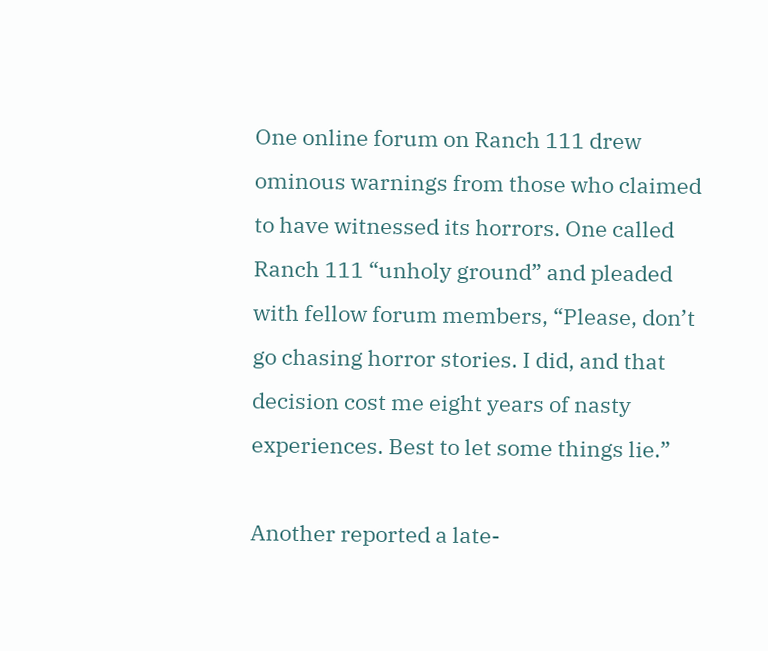One online forum on Ranch 111 drew ominous warnings from those who claimed to have witnessed its horrors. One called Ranch 111 “unholy ground” and pleaded with fellow forum members, “Please, don’t go chasing horror stories. I did, and that decision cost me eight years of nasty experiences. Best to let some things lie.”

Another reported a late-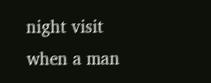night visit when a man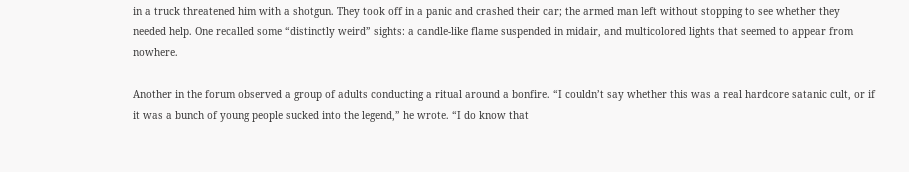in a truck threatened him with a shotgun. They took off in a panic and crashed their car; the armed man left without stopping to see whether they needed help. One recalled some “distinctly weird” sights: a candle-like flame suspended in midair, and multicolored lights that seemed to appear from nowhere.

Another in the forum observed a group of adults conducting a ritual around a bonfire. “I couldn’t say whether this was a real hardcore satanic cult, or if it was a bunch of young people sucked into the legend,” he wrote. “I do know that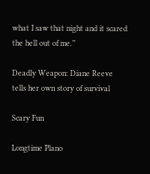what I saw that night and it scared the hell out of me.”

Deadly Weapon: Diane Reeve tells her own story of survival

Scary Fun

Longtime Plano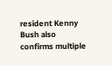resident Kenny Bush also confirms multiple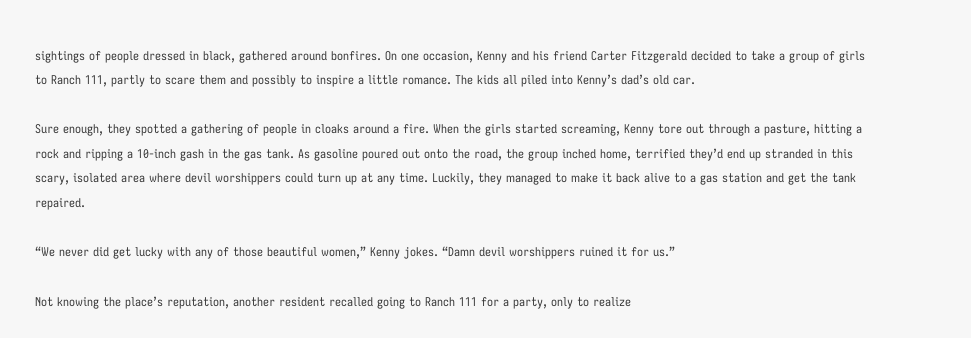sightings of people dressed in black, gathered around bonfires. On one occasion, Kenny and his friend Carter Fitzgerald decided to take a group of girls to Ranch 111, partly to scare them and possibly to inspire a little romance. The kids all piled into Kenny’s dad’s old car.

Sure enough, they spotted a gathering of people in cloaks around a fire. When the girls started screaming, Kenny tore out through a pasture, hitting a rock and ripping a 10-inch gash in the gas tank. As gasoline poured out onto the road, the group inched home, terrified they’d end up stranded in this scary, isolated area where devil worshippers could turn up at any time. Luckily, they managed to make it back alive to a gas station and get the tank repaired.

“We never did get lucky with any of those beautiful women,” Kenny jokes. “Damn devil worshippers ruined it for us.”

Not knowing the place’s reputation, another resident recalled going to Ranch 111 for a party, only to realize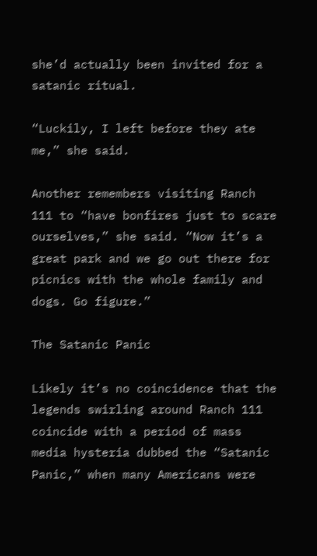she’d actually been invited for a satanic ritual.

“Luckily, I left before they ate me,” she said.

Another remembers visiting Ranch 111 to “have bonfires just to scare ourselves,” she said. “Now it’s a great park and we go out there for picnics with the whole family and dogs. Go figure.”

The Satanic Panic

Likely it’s no coincidence that the legends swirling around Ranch 111 coincide with a period of mass media hysteria dubbed the “Satanic Panic,” when many Americans were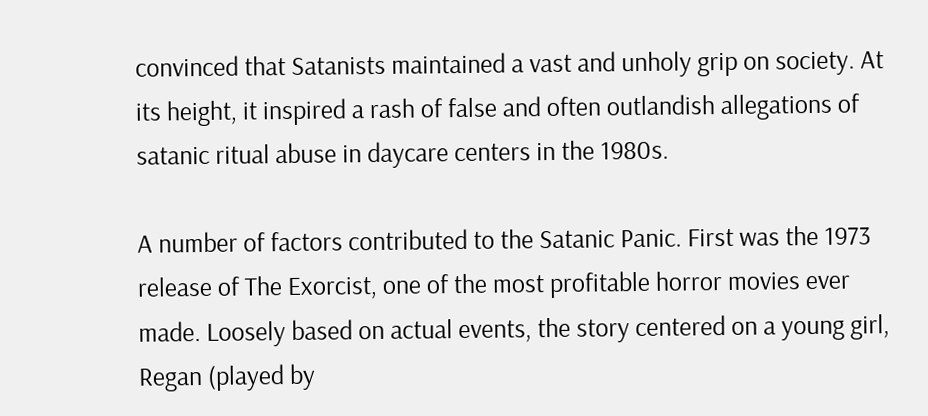convinced that Satanists maintained a vast and unholy grip on society. At its height, it inspired a rash of false and often outlandish allegations of satanic ritual abuse in daycare centers in the 1980s.

A number of factors contributed to the Satanic Panic. First was the 1973 release of The Exorcist, one of the most profitable horror movies ever made. Loosely based on actual events, the story centered on a young girl, Regan (played by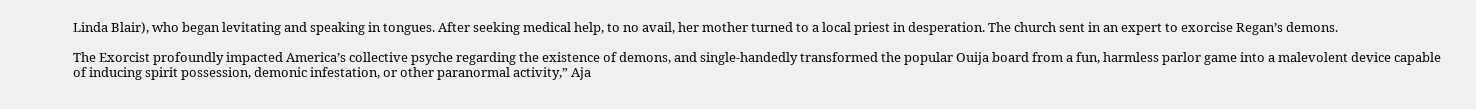Linda Blair), who began levitating and speaking in tongues. After seeking medical help, to no avail, her mother turned to a local priest in desperation. The church sent in an expert to exorcise Regan’s demons.

The Exorcist profoundly impacted America’s collective psyche regarding the existence of demons, and single-handedly transformed the popular Ouija board from a fun, harmless parlor game into a malevolent device capable of inducing spirit possession, demonic infestation, or other paranormal activity,” Aja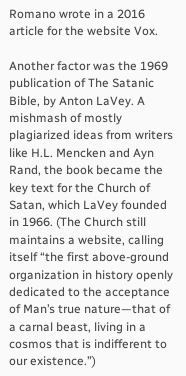Romano wrote in a 2016 article for the website Vox.

Another factor was the 1969 publication of The Satanic Bible, by Anton LaVey. A mishmash of mostly plagiarized ideas from writers like H.L. Mencken and Ayn Rand, the book became the key text for the Church of Satan, which LaVey founded in 1966. (The Church still maintains a website, calling itself “the first above-ground organization in history openly dedicated to the acceptance of Man’s true nature—that of a carnal beast, living in a cosmos that is indifferent to our existence.”)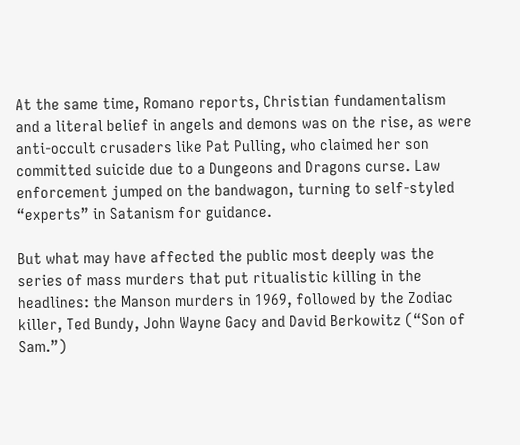At the same time, Romano reports, Christian fundamentalism and a literal belief in angels and demons was on the rise, as were anti-occult crusaders like Pat Pulling, who claimed her son committed suicide due to a Dungeons and Dragons curse. Law enforcement jumped on the bandwagon, turning to self-styled “experts” in Satanism for guidance.

But what may have affected the public most deeply was the series of mass murders that put ritualistic killing in the headlines: the Manson murders in 1969, followed by the Zodiac killer, Ted Bundy, John Wayne Gacy and David Berkowitz (“Son of Sam.”)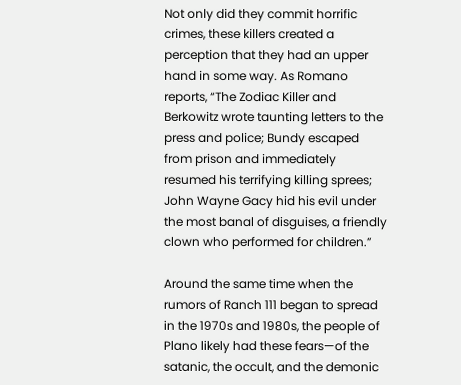Not only did they commit horrific crimes, these killers created a perception that they had an upper hand in some way. As Romano reports, “The Zodiac Killer and Berkowitz wrote taunting letters to the press and police; Bundy escaped from prison and immediately resumed his terrifying killing sprees; John Wayne Gacy hid his evil under the most banal of disguises, a friendly clown who performed for children.”

Around the same time when the rumors of Ranch 111 began to spread in the 1970s and 1980s, the people of Plano likely had these fears—of the satanic, the occult, and the demonic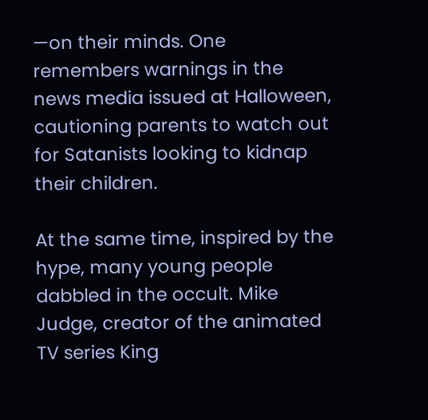—on their minds. One remembers warnings in the news media issued at Halloween, cautioning parents to watch out for Satanists looking to kidnap their children.

At the same time, inspired by the hype, many young people dabbled in the occult. Mike Judge, creator of the animated TV series King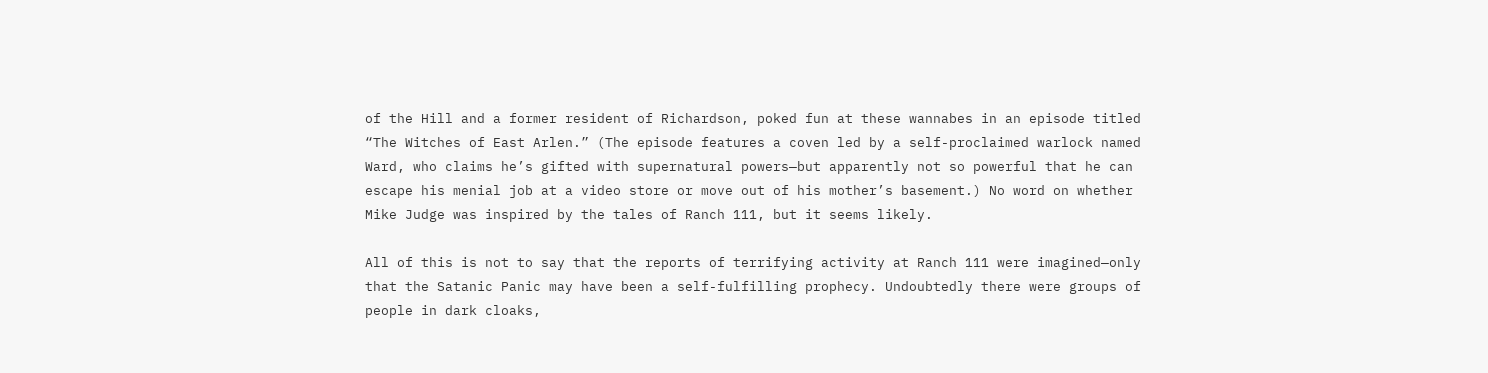of the Hill and a former resident of Richardson, poked fun at these wannabes in an episode titled “The Witches of East Arlen.” (The episode features a coven led by a self-proclaimed warlock named Ward, who claims he’s gifted with supernatural powers—but apparently not so powerful that he can escape his menial job at a video store or move out of his mother’s basement.) No word on whether Mike Judge was inspired by the tales of Ranch 111, but it seems likely.

All of this is not to say that the reports of terrifying activity at Ranch 111 were imagined—only that the Satanic Panic may have been a self-fulfilling prophecy. Undoubtedly there were groups of people in dark cloaks,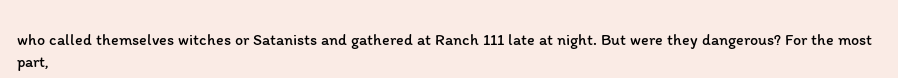who called themselves witches or Satanists and gathered at Ranch 111 late at night. But were they dangerous? For the most part,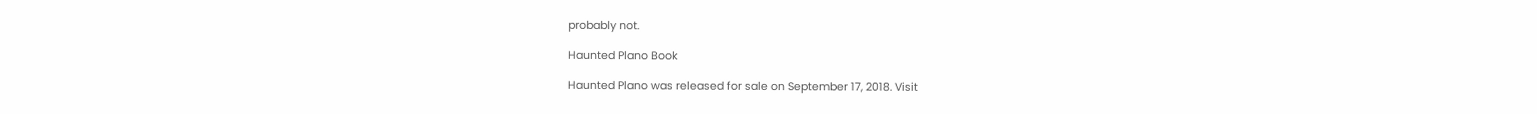probably not.

Haunted Plano Book

Haunted Plano was released for sale on September 17, 2018. Visit